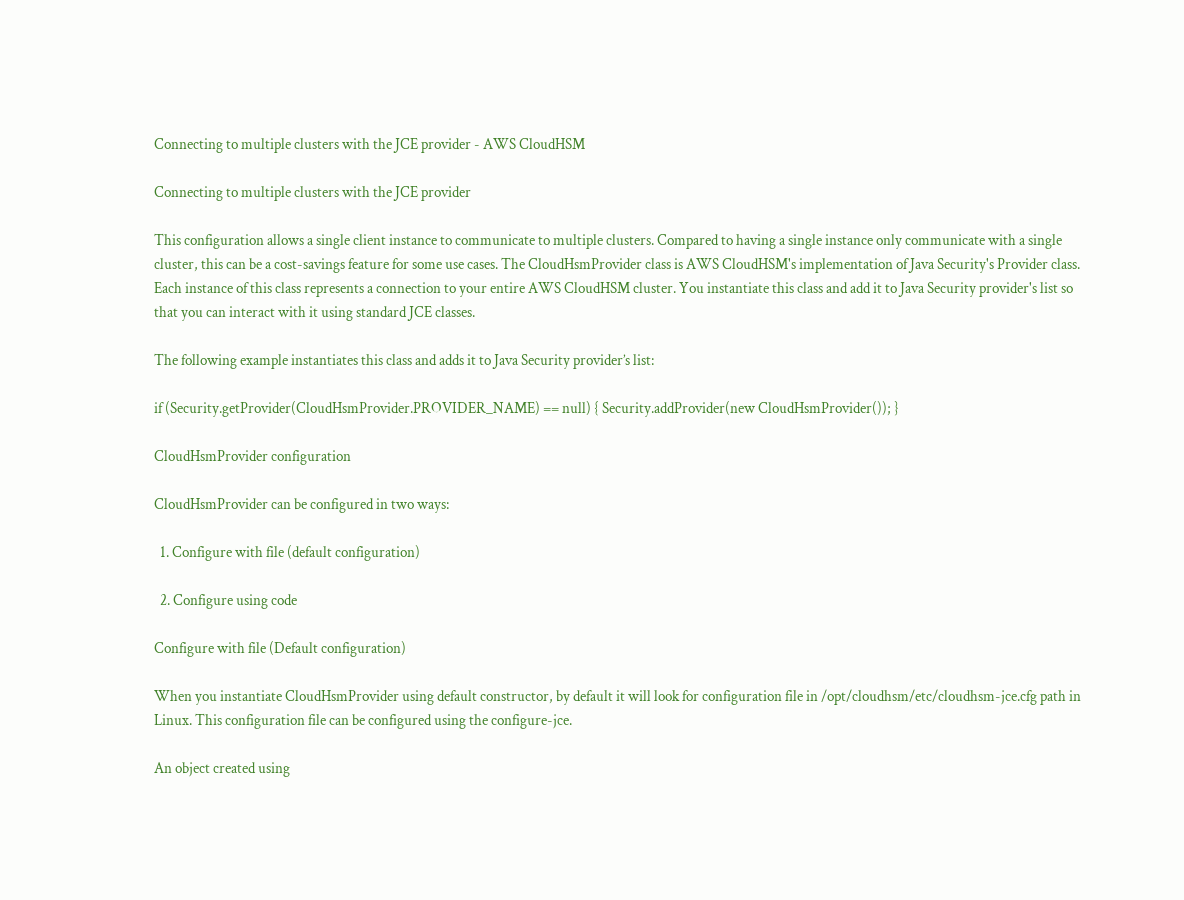Connecting to multiple clusters with the JCE provider - AWS CloudHSM

Connecting to multiple clusters with the JCE provider

This configuration allows a single client instance to communicate to multiple clusters. Compared to having a single instance only communicate with a single cluster, this can be a cost-savings feature for some use cases. The CloudHsmProvider class is AWS CloudHSM's implementation of Java Security's Provider class. Each instance of this class represents a connection to your entire AWS CloudHSM cluster. You instantiate this class and add it to Java Security provider's list so that you can interact with it using standard JCE classes.

The following example instantiates this class and adds it to Java Security provider’s list:

if (Security.getProvider(CloudHsmProvider.PROVIDER_NAME) == null) { Security.addProvider(new CloudHsmProvider()); }

CloudHsmProvider configuration

CloudHsmProvider can be configured in two ways:

  1. Configure with file (default configuration)

  2. Configure using code

Configure with file (Default configuration)

When you instantiate CloudHsmProvider using default constructor, by default it will look for configuration file in /opt/cloudhsm/etc/cloudhsm-jce.cfg path in Linux. This configuration file can be configured using the configure-jce.

An object created using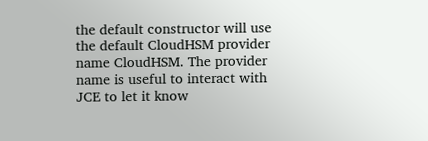the default constructor will use the default CloudHSM provider name CloudHSM. The provider name is useful to interact with JCE to let it know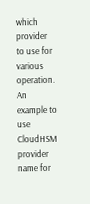which provider to use for various operation. An example to use CloudHSM provider name for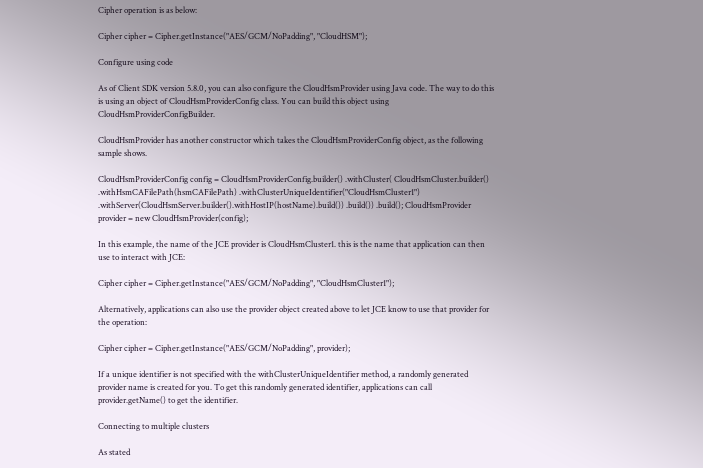Cipher operation is as below:

Cipher cipher = Cipher.getInstance("AES/GCM/NoPadding", "CloudHSM");

Configure using code

As of Client SDK version 5.8.0, you can also configure the CloudHsmProvider using Java code. The way to do this is using an object of CloudHsmProviderConfig class. You can build this object using CloudHsmProviderConfigBuilder.

CloudHsmProvider has another constructor which takes the CloudHsmProviderConfig object, as the following sample shows.

CloudHsmProviderConfig config = CloudHsmProviderConfig.builder() .withCluster( CloudHsmCluster.builder() .withHsmCAFilePath(hsmCAFilePath) .withClusterUniqueIdentifier("CloudHsmCluster1") .withServer(CloudHsmServer.builder().withHostIP(hostName).build()) .build()) .build(); CloudHsmProvider provider = new CloudHsmProvider(config);

In this example, the name of the JCE provider is CloudHsmCluster1. this is the name that application can then use to interact with JCE:

Cipher cipher = Cipher.getInstance("AES/GCM/NoPadding", "CloudHsmCluster1");

Alternatively, applications can also use the provider object created above to let JCE know to use that provider for the operation:

Cipher cipher = Cipher.getInstance("AES/GCM/NoPadding", provider);

If a unique identifier is not specified with the withClusterUniqueIdentifier method, a randomly generated provider name is created for you. To get this randomly generated identifier, applications can call provider.getName() to get the identifier.

Connecting to multiple clusters

As stated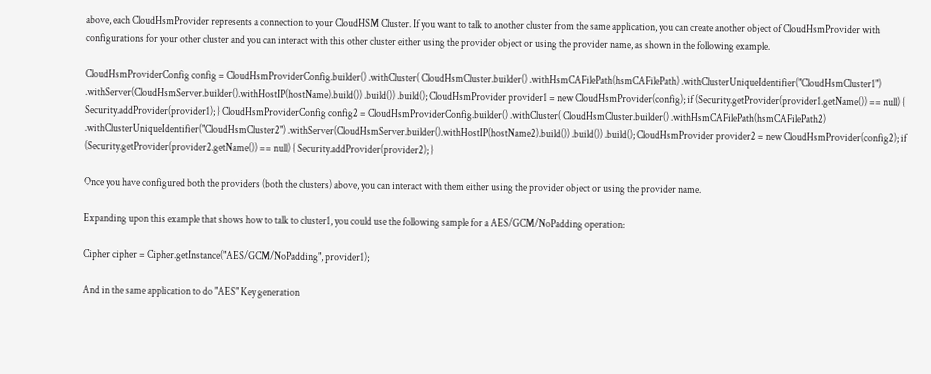above, each CloudHsmProvider represents a connection to your CloudHSM Cluster. If you want to talk to another cluster from the same application, you can create another object of CloudHsmProvider with configurations for your other cluster and you can interact with this other cluster either using the provider object or using the provider name, as shown in the following example.

CloudHsmProviderConfig config = CloudHsmProviderConfig.builder() .withCluster( CloudHsmCluster.builder() .withHsmCAFilePath(hsmCAFilePath) .withClusterUniqueIdentifier("CloudHsmCluster1") .withServer(CloudHsmServer.builder().withHostIP(hostName).build()) .build()) .build(); CloudHsmProvider provider1 = new CloudHsmProvider(config); if (Security.getProvider(provider1.getName()) == null) { Security.addProvider(provider1); } CloudHsmProviderConfig config2 = CloudHsmProviderConfig.builder() .withCluster( CloudHsmCluster.builder() .withHsmCAFilePath(hsmCAFilePath2) .withClusterUniqueIdentifier("CloudHsmCluster2") .withServer(CloudHsmServer.builder().withHostIP(hostName2).build()) .build()) .build(); CloudHsmProvider provider2 = new CloudHsmProvider(config2); if (Security.getProvider(provider2.getName()) == null) { Security.addProvider(provider2); }

Once you have configured both the providers (both the clusters) above, you can interact with them either using the provider object or using the provider name.

Expanding upon this example that shows how to talk to cluster1, you could use the following sample for a AES/GCM/NoPadding operation:

Cipher cipher = Cipher.getInstance("AES/GCM/NoPadding", provider1);

And in the same application to do "AES" Key generation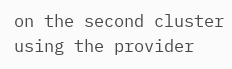on the second cluster using the provider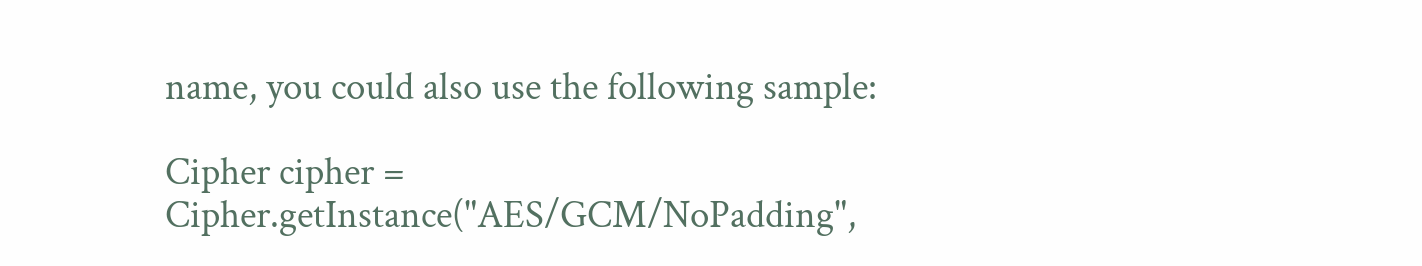name, you could also use the following sample:

Cipher cipher = Cipher.getInstance("AES/GCM/NoPadding",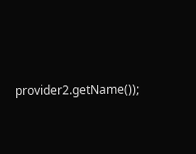provider2.getName());